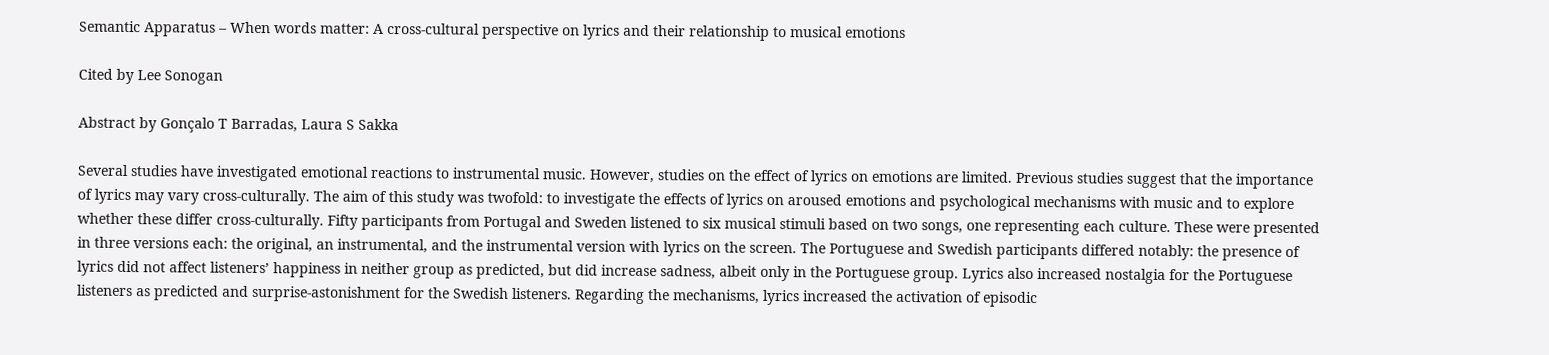Semantic Apparatus – When words matter: A cross-cultural perspective on lyrics and their relationship to musical emotions

Cited by Lee Sonogan

Abstract by Gonçalo T Barradas, Laura S Sakka

Several studies have investigated emotional reactions to instrumental music. However, studies on the effect of lyrics on emotions are limited. Previous studies suggest that the importance of lyrics may vary cross-culturally. The aim of this study was twofold: to investigate the effects of lyrics on aroused emotions and psychological mechanisms with music and to explore whether these differ cross-culturally. Fifty participants from Portugal and Sweden listened to six musical stimuli based on two songs, one representing each culture. These were presented in three versions each: the original, an instrumental, and the instrumental version with lyrics on the screen. The Portuguese and Swedish participants differed notably: the presence of lyrics did not affect listeners’ happiness in neither group as predicted, but did increase sadness, albeit only in the Portuguese group. Lyrics also increased nostalgia for the Portuguese listeners as predicted and surprise-astonishment for the Swedish listeners. Regarding the mechanisms, lyrics increased the activation of episodic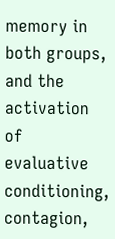memory in both groups, and the activation of evaluative conditioning, contagion,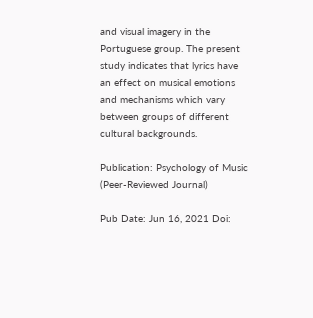and visual imagery in the Portuguese group. The present study indicates that lyrics have an effect on musical emotions and mechanisms which vary between groups of different cultural backgrounds.

Publication: Psychology of Music (Peer-Reviewed Journal)

Pub Date: Jun 16, 2021 Doi: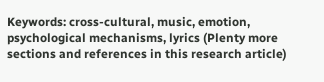Keywords: cross-cultural, music, emotion, psychological mechanisms, lyrics (Plenty more sections and references in this research article)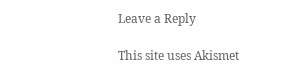Leave a Reply

This site uses Akismet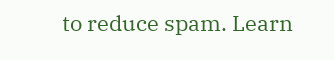to reduce spam. Learn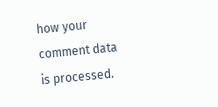how your comment data is processed.